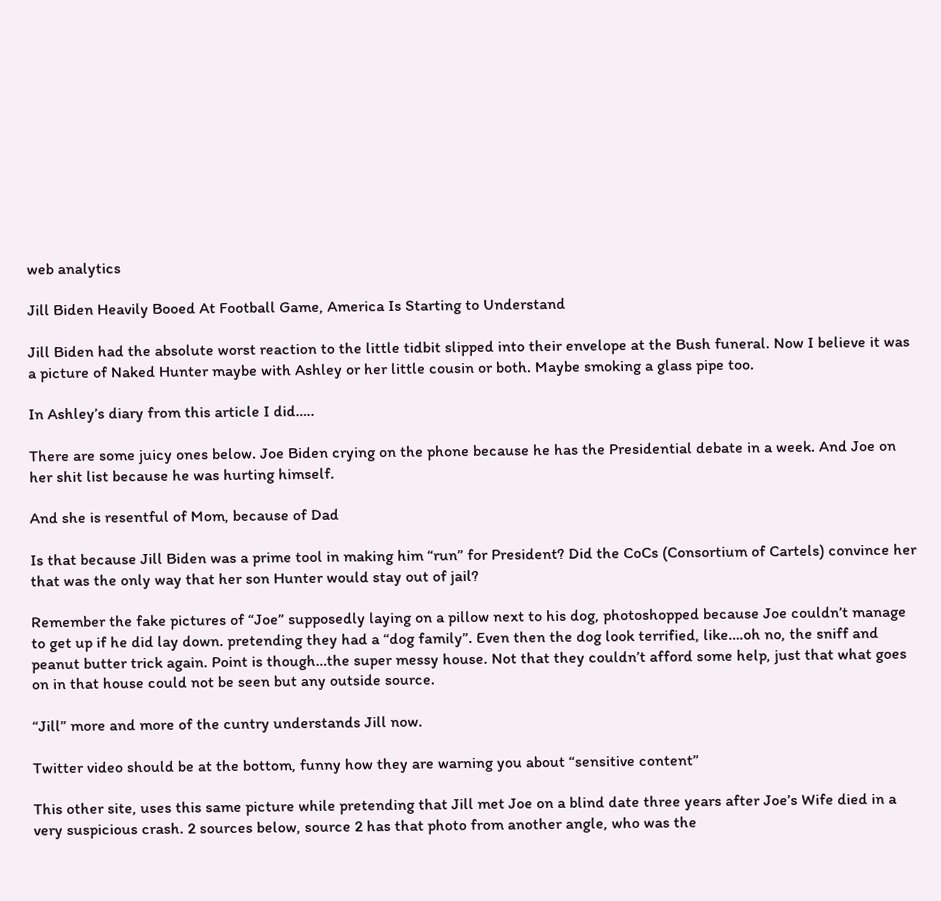web analytics

Jill Biden Heavily Booed At Football Game, America Is Starting to Understand

Jill Biden had the absolute worst reaction to the little tidbit slipped into their envelope at the Bush funeral. Now I believe it was a picture of Naked Hunter maybe with Ashley or her little cousin or both. Maybe smoking a glass pipe too.

In Ashley’s diary from this article I did…..

There are some juicy ones below. Joe Biden crying on the phone because he has the Presidential debate in a week. And Joe on her shit list because he was hurting himself.

And she is resentful of Mom, because of Dad

Is that because Jill Biden was a prime tool in making him “run” for President? Did the CoCs (Consortium of Cartels) convince her that was the only way that her son Hunter would stay out of jail?

Remember the fake pictures of “Joe” supposedly laying on a pillow next to his dog, photoshopped because Joe couldn’t manage to get up if he did lay down. pretending they had a “dog family”. Even then the dog look terrified, like….oh no, the sniff and peanut butter trick again. Point is though…the super messy house. Not that they couldn’t afford some help, just that what goes on in that house could not be seen but any outside source.

“Jill” more and more of the cuntry understands Jill now.

Twitter video should be at the bottom, funny how they are warning you about “sensitive content”

This other site, uses this same picture while pretending that Jill met Joe on a blind date three years after Joe’s Wife died in a very suspicious crash. 2 sources below, source 2 has that photo from another angle, who was the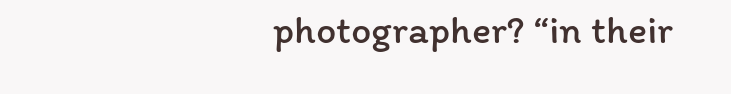photographer? “in their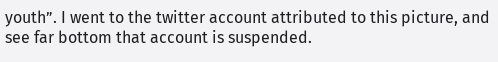youth”. I went to the twitter account attributed to this picture, and see far bottom that account is suspended.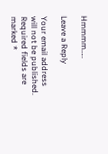Hmmmm…..

Leave a Reply

Your email address will not be published. Required fields are marked *